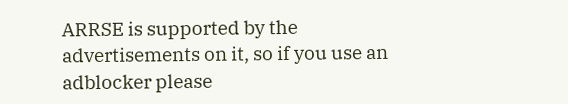ARRSE is supported by the advertisements on it, so if you use an adblocker please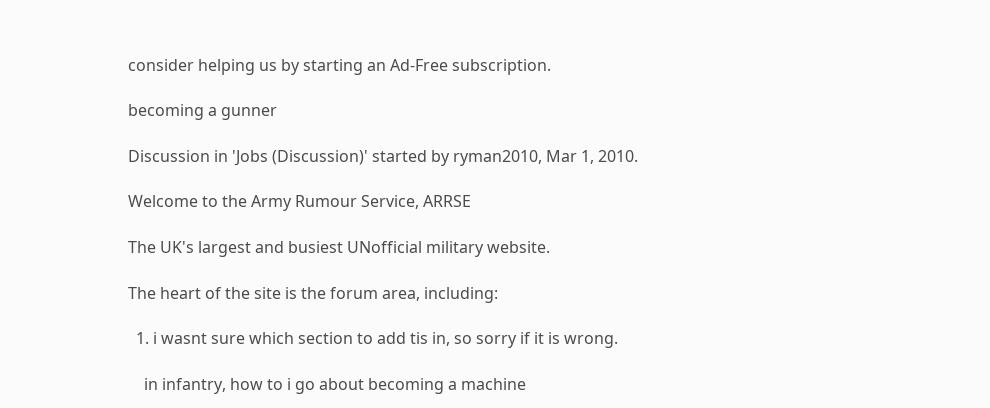consider helping us by starting an Ad-Free subscription.

becoming a gunner

Discussion in 'Jobs (Discussion)' started by ryman2010, Mar 1, 2010.

Welcome to the Army Rumour Service, ARRSE

The UK's largest and busiest UNofficial military website.

The heart of the site is the forum area, including:

  1. i wasnt sure which section to add tis in, so sorry if it is wrong.

    in infantry, how to i go about becoming a machine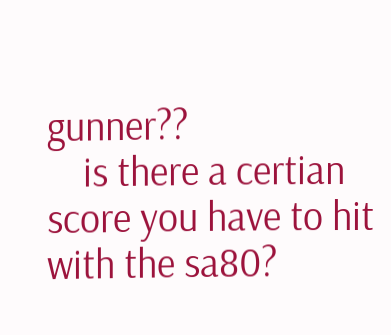gunner??
    is there a certian score you have to hit with the sa80?